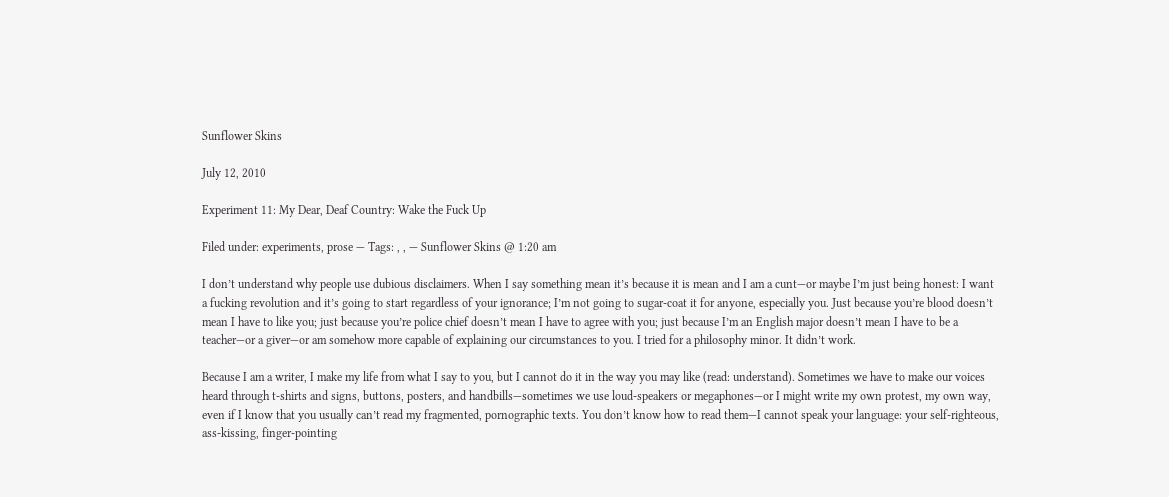Sunflower Skins

July 12, 2010

Experiment 11: My Dear, Deaf Country: Wake the Fuck Up

Filed under: experiments, prose — Tags: , , — Sunflower Skins @ 1:20 am

I don’t understand why people use dubious disclaimers. When I say something mean it’s because it is mean and I am a cunt—or maybe I’m just being honest: I want a fucking revolution and it’s going to start regardless of your ignorance; I’m not going to sugar-coat it for anyone, especially you. Just because you’re blood doesn’t mean I have to like you; just because you’re police chief doesn’t mean I have to agree with you; just because I’m an English major doesn’t mean I have to be a teacher—or a giver—or am somehow more capable of explaining our circumstances to you. I tried for a philosophy minor. It didn’t work.

Because I am a writer, I make my life from what I say to you, but I cannot do it in the way you may like (read: understand). Sometimes we have to make our voices heard through t-shirts and signs, buttons, posters, and handbills—sometimes we use loud-speakers or megaphones—or I might write my own protest, my own way, even if I know that you usually can’t read my fragmented, pornographic texts. You don’t know how to read them—I cannot speak your language: your self-righteous, ass-kissing, finger-pointing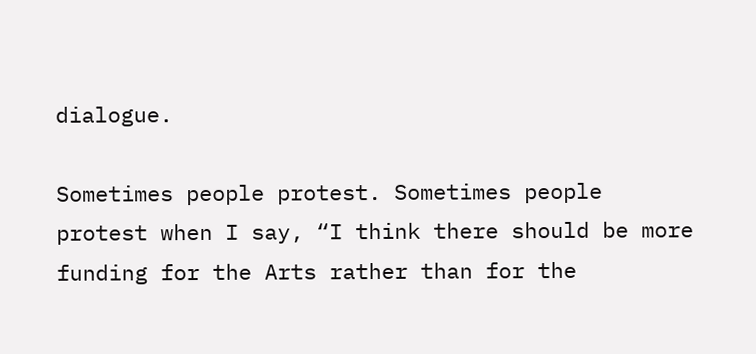dialogue.

Sometimes people protest. Sometimes people protest when I say, “I think there should be more funding for the Arts rather than for the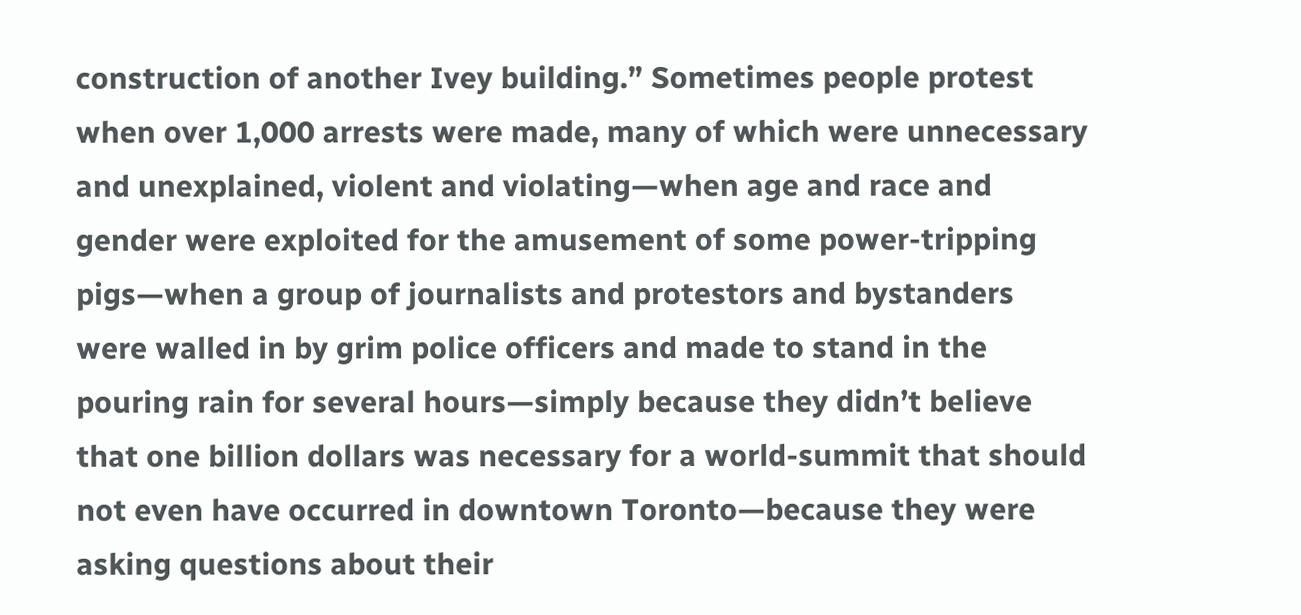construction of another Ivey building.” Sometimes people protest when over 1,000 arrests were made, many of which were unnecessary and unexplained, violent and violating—when age and race and gender were exploited for the amusement of some power-tripping pigs—when a group of journalists and protestors and bystanders were walled in by grim police officers and made to stand in the pouring rain for several hours—simply because they didn’t believe that one billion dollars was necessary for a world-summit that should not even have occurred in downtown Toronto—because they were asking questions about their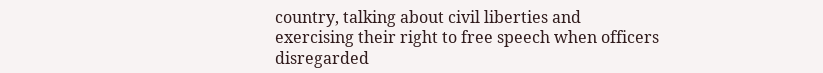country, talking about civil liberties and exercising their right to free speech when officers disregarded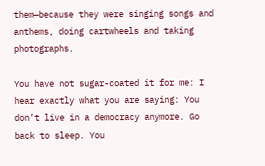them—because they were singing songs and anthems, doing cartwheels and taking photographs.

You have not sugar-coated it for me: I hear exactly what you are saying: You don’t live in a democracy anymore. Go back to sleep. You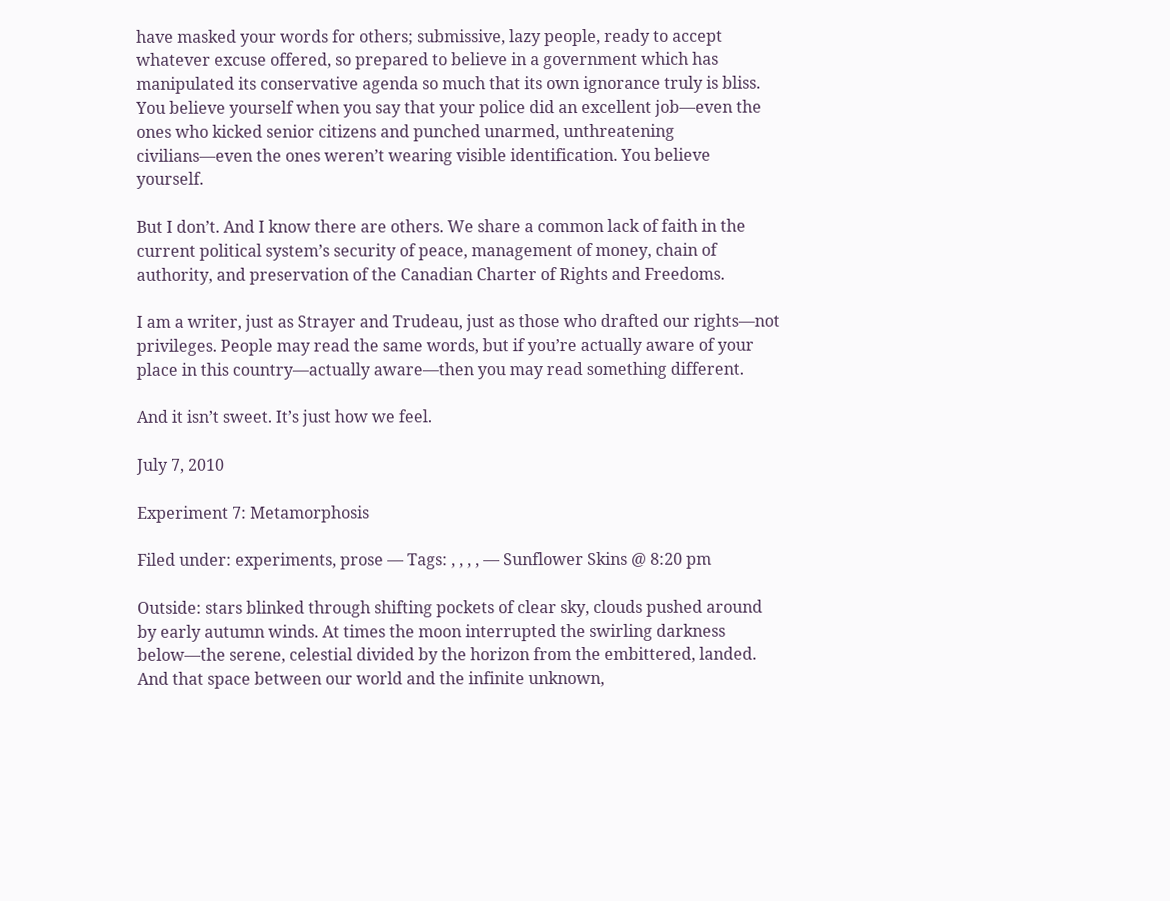have masked your words for others; submissive, lazy people, ready to accept whatever excuse offered, so prepared to believe in a government which has manipulated its conservative agenda so much that its own ignorance truly is bliss. You believe yourself when you say that your police did an excellent job—even the ones who kicked senior citizens and punched unarmed, unthreatening civilians—even the ones weren’t wearing visible identification. You believe yourself.

But I don’t. And I know there are others. We share a common lack of faith in the current political system’s security of peace, management of money, chain of authority, and preservation of the Canadian Charter of Rights and Freedoms.

I am a writer, just as Strayer and Trudeau, just as those who drafted our rights—not privileges. People may read the same words, but if you’re actually aware of your place in this country—actually aware—then you may read something different.

And it isn’t sweet. It’s just how we feel.

July 7, 2010

Experiment 7: Metamorphosis

Filed under: experiments, prose — Tags: , , , , — Sunflower Skins @ 8:20 pm

Outside: stars blinked through shifting pockets of clear sky, clouds pushed around by early autumn winds. At times the moon interrupted the swirling darkness below—the serene, celestial divided by the horizon from the embittered, landed. And that space between our world and the infinite unknown,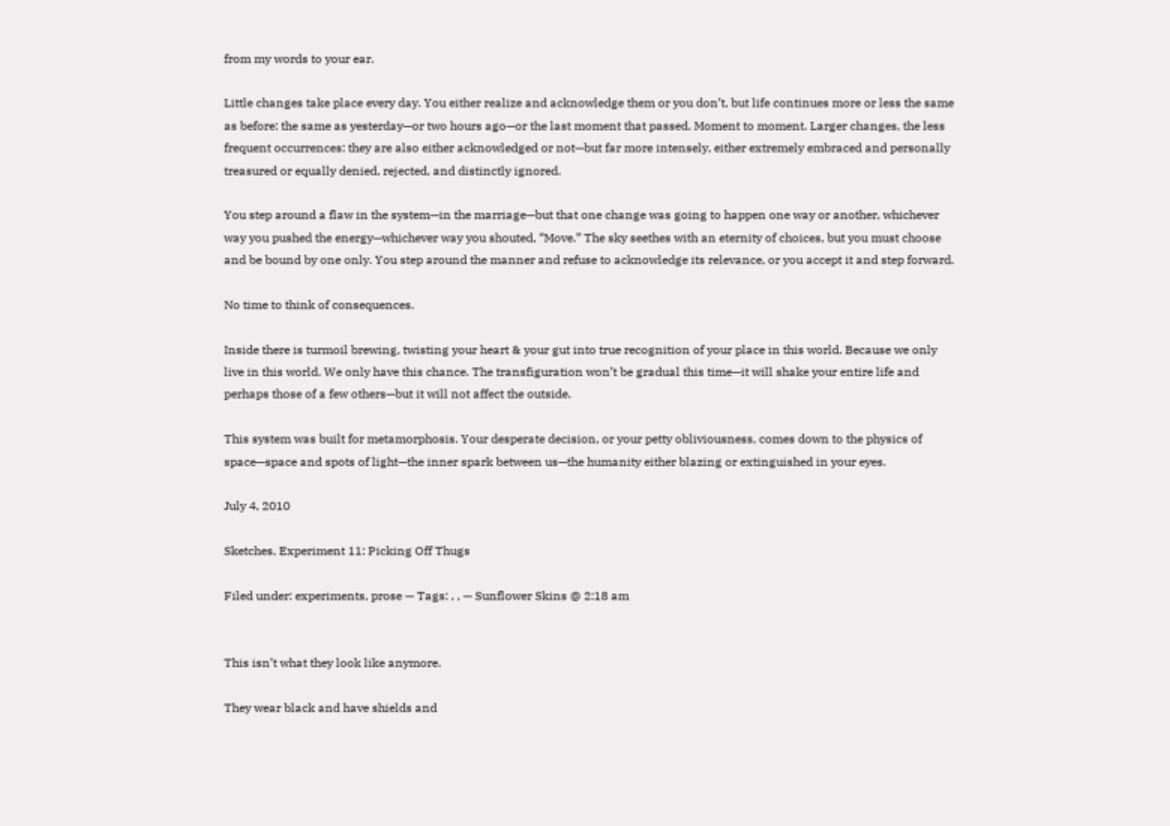from my words to your ear.

Little changes take place every day. You either realize and acknowledge them or you don’t, but life continues more or less the same as before: the same as yesterday—or two hours ago—or the last moment that passed. Moment to moment. Larger changes, the less frequent occurrences: they are also either acknowledged or not—but far more intensely, either extremely embraced and personally treasured or equally denied, rejected, and distinctly ignored.

You step around a flaw in the system—in the marriage—but that one change was going to happen one way or another, whichever way you pushed the energy—whichever way you shouted, “Move.” The sky seethes with an eternity of choices, but you must choose and be bound by one only. You step around the manner and refuse to acknowledge its relevance, or you accept it and step forward.

No time to think of consequences.

Inside there is turmoil brewing, twisting your heart & your gut into true recognition of your place in this world. Because we only live in this world. We only have this chance. The transfiguration won’t be gradual this time—it will shake your entire life and perhaps those of a few others—but it will not affect the outside.

This system was built for metamorphosis. Your desperate decision, or your petty obliviousness, comes down to the physics of space—space and spots of light—the inner spark between us—the humanity either blazing or extinguished in your eyes.

July 4, 2010

Sketches, Experiment 11: Picking Off Thugs

Filed under: experiments, prose — Tags: , , — Sunflower Skins @ 2:18 am


This isn’t what they look like anymore.

They wear black and have shields and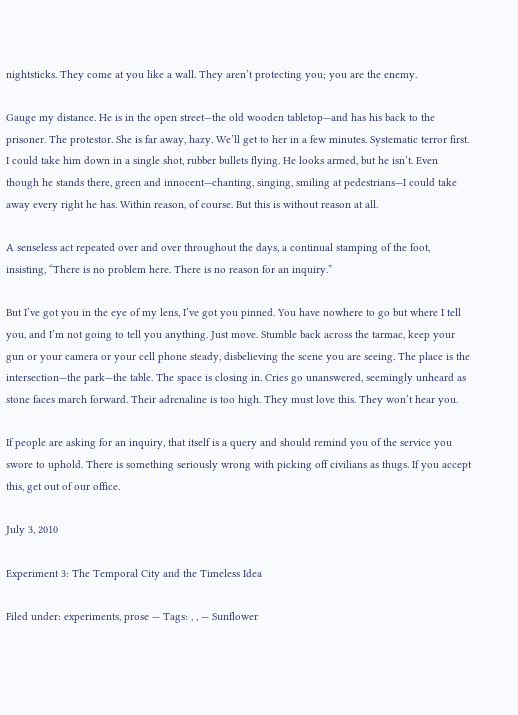nightsticks. They come at you like a wall. They aren’t protecting you; you are the enemy.

Gauge my distance. He is in the open street—the old wooden tabletop—and has his back to the prisoner. The protestor. She is far away, hazy. We’ll get to her in a few minutes. Systematic terror first. I could take him down in a single shot, rubber bullets flying. He looks armed, but he isn’t. Even though he stands there, green and innocent—chanting, singing, smiling at pedestrians—I could take away every right he has. Within reason, of course. But this is without reason at all.

A senseless act repeated over and over throughout the days, a continual stamping of the foot, insisting, “There is no problem here. There is no reason for an inquiry.”

But I’ve got you in the eye of my lens, I’ve got you pinned. You have nowhere to go but where I tell you, and I’m not going to tell you anything. Just move. Stumble back across the tarmac, keep your gun or your camera or your cell phone steady, disbelieving the scene you are seeing. The place is the intersection—the park—the table. The space is closing in. Cries go unanswered, seemingly unheard as stone faces march forward. Their adrenaline is too high. They must love this. They won’t hear you.

If people are asking for an inquiry, that itself is a query and should remind you of the service you swore to uphold. There is something seriously wrong with picking off civilians as thugs. If you accept this, get out of our office.

July 3, 2010

Experiment 3: The Temporal City and the Timeless Idea

Filed under: experiments, prose — Tags: , , — Sunflower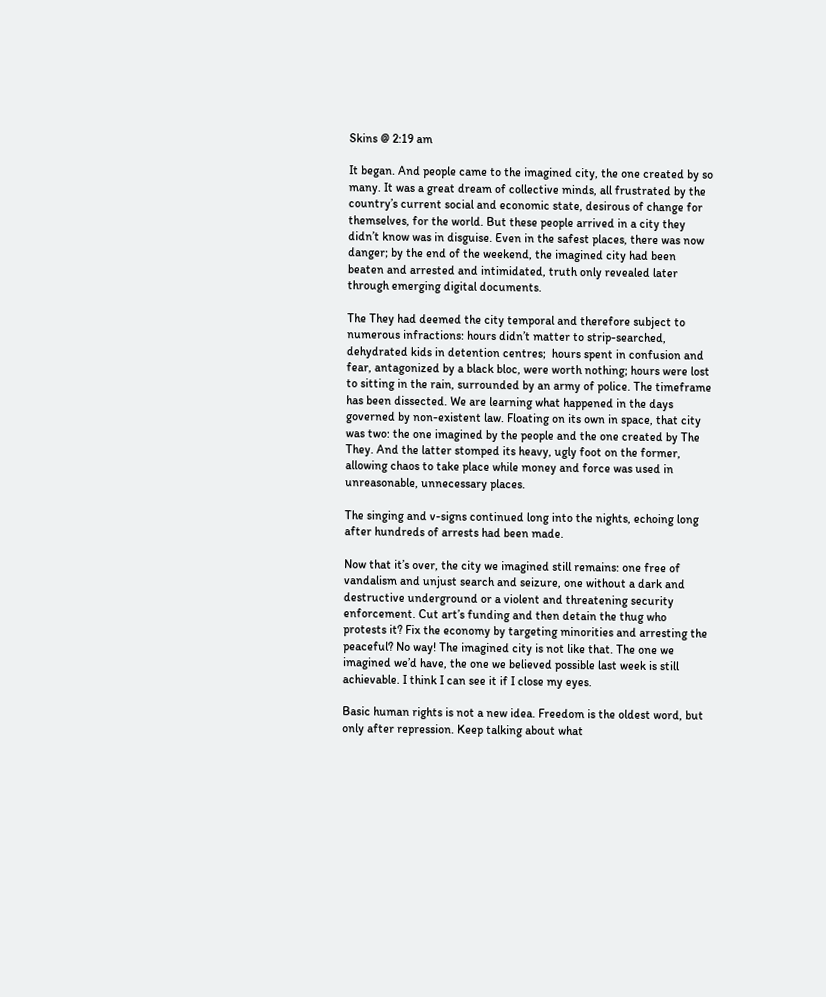Skins @ 2:19 am

It began. And people came to the imagined city, the one created by so many. It was a great dream of collective minds, all frustrated by the country’s current social and economic state, desirous of change for themselves, for the world. But these people arrived in a city they didn’t know was in disguise. Even in the safest places, there was now danger; by the end of the weekend, the imagined city had been beaten and arrested and intimidated, truth only revealed later through emerging digital documents.

The They had deemed the city temporal and therefore subject to numerous infractions: hours didn’t matter to strip-searched, dehydrated kids in detention centres;  hours spent in confusion and fear, antagonized by a black bloc, were worth nothing; hours were lost to sitting in the rain, surrounded by an army of police. The timeframe has been dissected. We are learning what happened in the days governed by non-existent law. Floating on its own in space, that city was two: the one imagined by the people and the one created by The They. And the latter stomped its heavy, ugly foot on the former, allowing chaos to take place while money and force was used in unreasonable, unnecessary places.

The singing and v-signs continued long into the nights, echoing long after hundreds of arrests had been made.

Now that it’s over, the city we imagined still remains: one free of vandalism and unjust search and seizure, one without a dark and destructive underground or a violent and threatening security enforcement. Cut art’s funding and then detain the thug who protests it? Fix the economy by targeting minorities and arresting the peaceful? No way! The imagined city is not like that. The one we imagined we’d have, the one we believed possible last week is still achievable. I think I can see it if I close my eyes.

Basic human rights is not a new idea. Freedom is the oldest word, but only after repression. Keep talking about what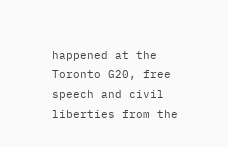happened at the Toronto G20, free speech and civil liberties from the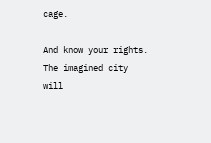cage.

And know your rights. The imagined city will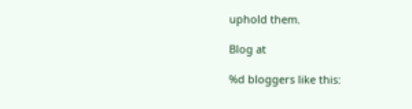uphold them.

Blog at

%d bloggers like this: